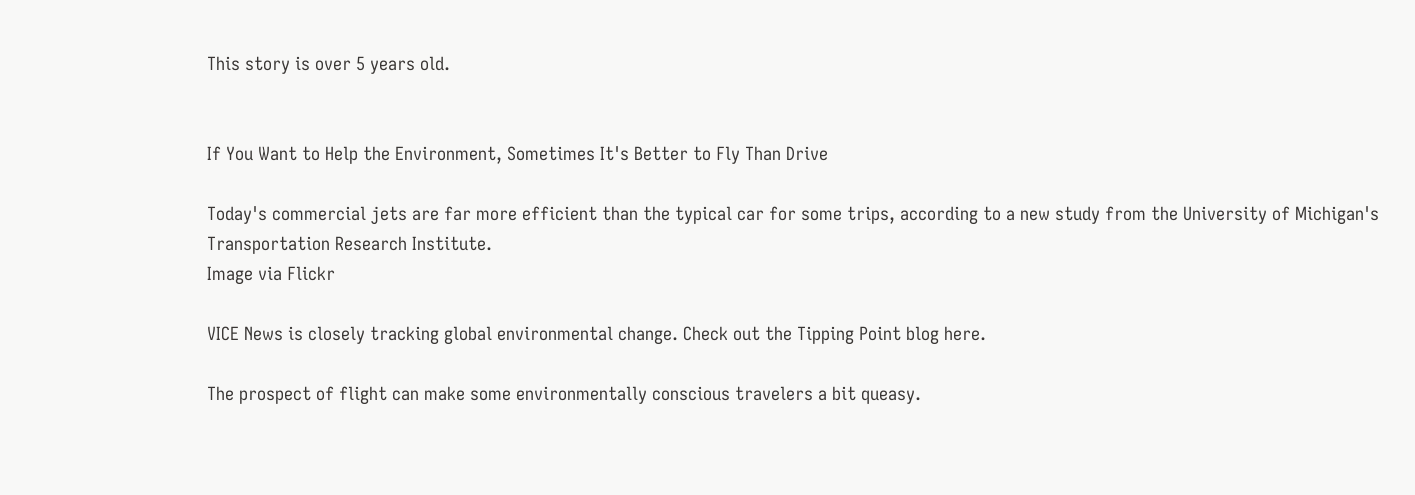This story is over 5 years old.


If You Want to Help the Environment, Sometimes It's Better to Fly Than Drive

Today's commercial jets are far more efficient than the typical car for some trips, according to a new study from the University of Michigan's Transportation Research Institute.
Image via Flickr

VICE News is closely tracking global environmental change. Check out the Tipping Point blog here.

The prospect of flight can make some environmentally conscious travelers a bit queasy.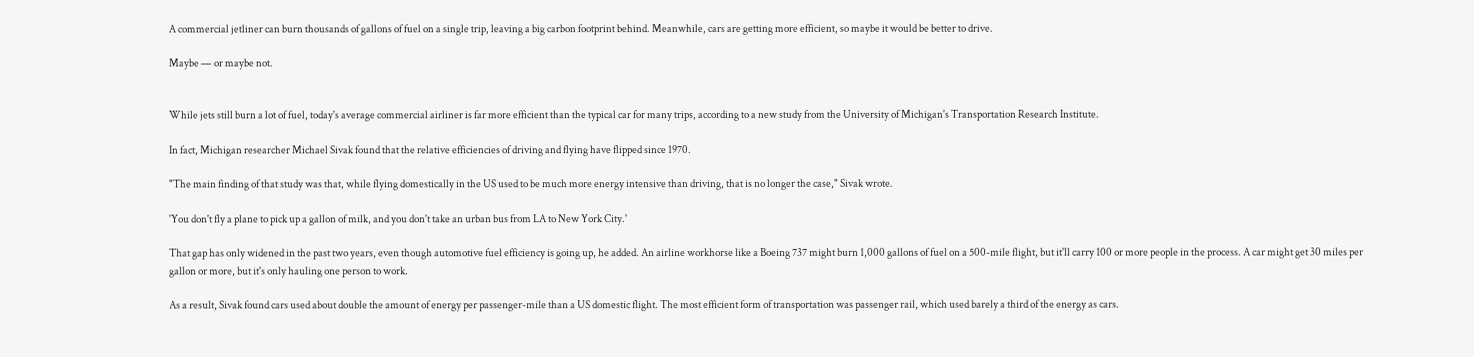A commercial jetliner can burn thousands of gallons of fuel on a single trip, leaving a big carbon footprint behind. Meanwhile, cars are getting more efficient, so maybe it would be better to drive.

Maybe — or maybe not.


While jets still burn a lot of fuel, today's average commercial airliner is far more efficient than the typical car for many trips, according to a new study from the University of Michigan's Transportation Research Institute.

In fact, Michigan researcher Michael Sivak found that the relative efficiencies of driving and flying have flipped since 1970.

"The main finding of that study was that, while flying domestically in the US used to be much more energy intensive than driving, that is no longer the case," Sivak wrote.

'You don't fly a plane to pick up a gallon of milk, and you don't take an urban bus from LA to New York City.'

That gap has only widened in the past two years, even though automotive fuel efficiency is going up, he added. An airline workhorse like a Boeing 737 might burn 1,000 gallons of fuel on a 500-mile flight, but it'll carry 100 or more people in the process. A car might get 30 miles per gallon or more, but it's only hauling one person to work.

As a result, Sivak found cars used about double the amount of energy per passenger-mile than a US domestic flight. The most efficient form of transportation was passenger rail, which used barely a third of the energy as cars.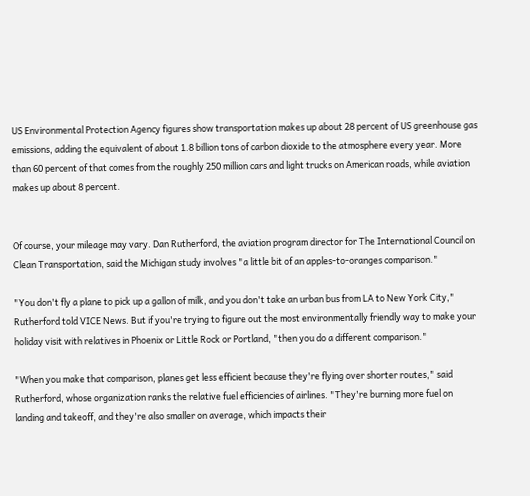US Environmental Protection Agency figures show transportation makes up about 28 percent of US greenhouse gas emissions, adding the equivalent of about 1.8 billion tons of carbon dioxide to the atmosphere every year. More than 60 percent of that comes from the roughly 250 million cars and light trucks on American roads, while aviation makes up about 8 percent.


Of course, your mileage may vary. Dan Rutherford, the aviation program director for The International Council on Clean Transportation, said the Michigan study involves "a little bit of an apples-to-oranges comparison."

"You don't fly a plane to pick up a gallon of milk, and you don't take an urban bus from LA to New York City," Rutherford told VICE News. But if you're trying to figure out the most environmentally friendly way to make your holiday visit with relatives in Phoenix or Little Rock or Portland, "then you do a different comparison."

"When you make that comparison, planes get less efficient because they're flying over shorter routes," said Rutherford, whose organization ranks the relative fuel efficiencies of airlines. "They're burning more fuel on landing and takeoff, and they're also smaller on average, which impacts their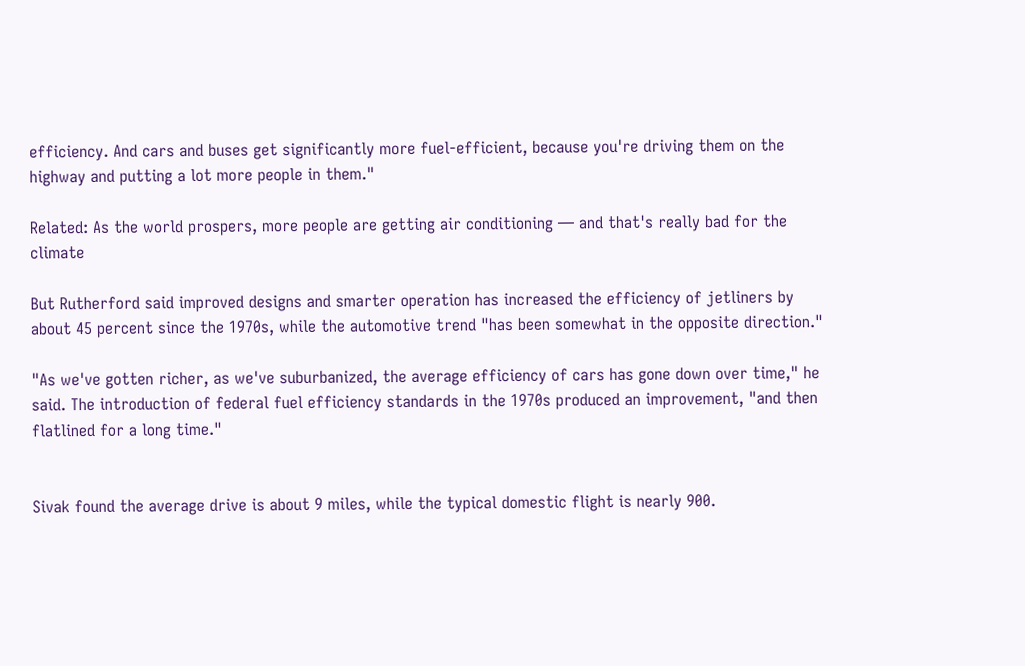efficiency. And cars and buses get significantly more fuel-efficient, because you're driving them on the highway and putting a lot more people in them."

Related: As the world prospers, more people are getting air conditioning — and that's really bad for the climate

But Rutherford said improved designs and smarter operation has increased the efficiency of jetliners by about 45 percent since the 1970s, while the automotive trend "has been somewhat in the opposite direction."

"As we've gotten richer, as we've suburbanized, the average efficiency of cars has gone down over time," he said. The introduction of federal fuel efficiency standards in the 1970s produced an improvement, "and then flatlined for a long time."


Sivak found the average drive is about 9 miles, while the typical domestic flight is nearly 900.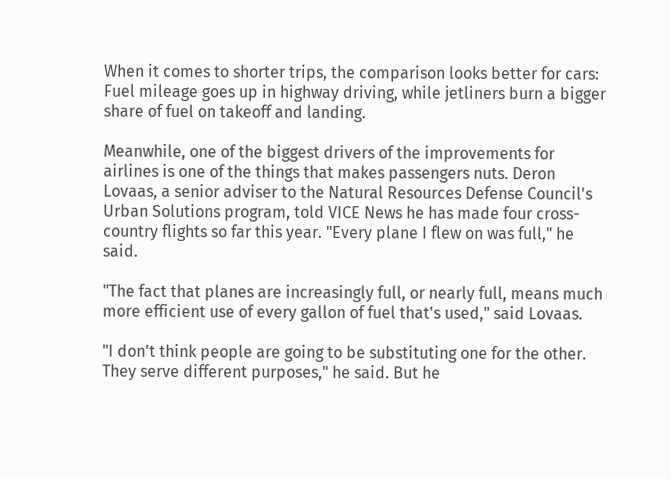When it comes to shorter trips, the comparison looks better for cars: Fuel mileage goes up in highway driving, while jetliners burn a bigger share of fuel on takeoff and landing.

Meanwhile, one of the biggest drivers of the improvements for airlines is one of the things that makes passengers nuts. Deron Lovaas, a senior adviser to the Natural Resources Defense Council's Urban Solutions program, told VICE News he has made four cross-country flights so far this year. "Every plane I flew on was full," he said.

"The fact that planes are increasingly full, or nearly full, means much more efficient use of every gallon of fuel that's used," said Lovaas.

"I don't think people are going to be substituting one for the other. They serve different purposes," he said. But he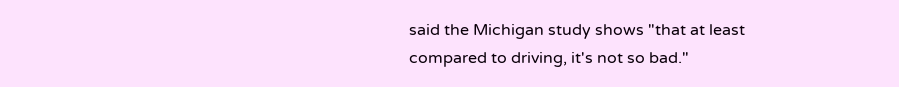said the Michigan study shows "that at least compared to driving, it's not so bad."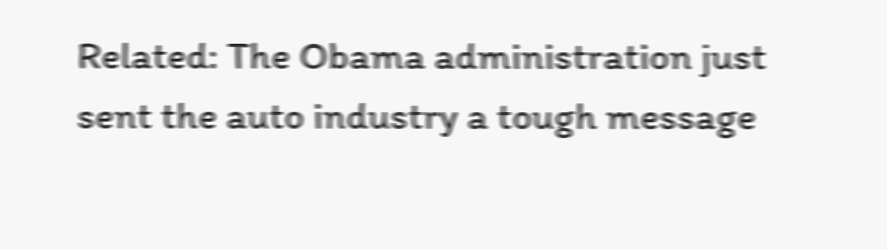Related: The Obama administration just sent the auto industry a tough message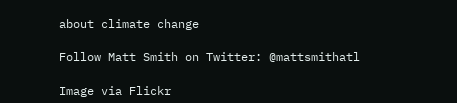about climate change

Follow Matt Smith on Twitter: @mattsmithatl

Image via Flickr